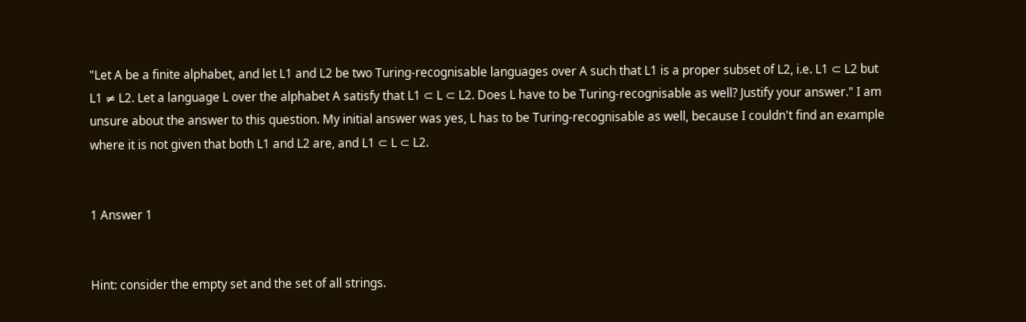"Let A be a finite alphabet, and let L1 and L2 be two Turing-recognisable languages over A such that L1 is a proper subset of L2, i.e. L1 ⊂ L2 but L1 ≠ L2. Let a language L over the alphabet A satisfy that L1 ⊂ L ⊂ L2. Does L have to be Turing-recognisable as well? Justify your answer." I am unsure about the answer to this question. My initial answer was yes, L has to be Turing-recognisable as well, because I couldn't find an example where it is not given that both L1 and L2 are, and L1 ⊂ L ⊂ L2.


1 Answer 1


Hint: consider the empty set and the set of all strings.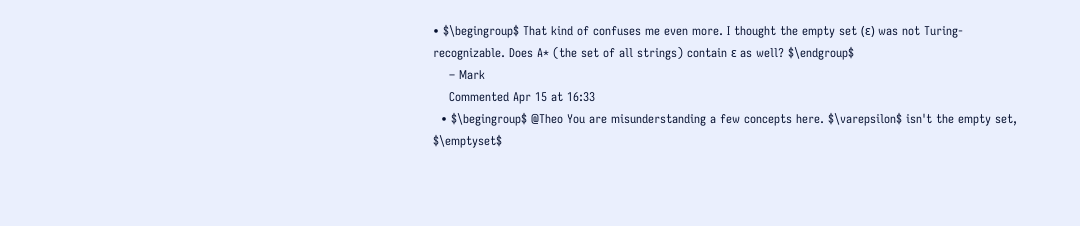• $\begingroup$ That kind of confuses me even more. I thought the empty set (ε) was not Turing-recognizable. Does A* (the set of all strings) contain ε as well? $\endgroup$
    – Mark
    Commented Apr 15 at 16:33
  • $\begingroup$ @Theo You are misunderstanding a few concepts here. $\varepsilon$ isn't the empty set, $\emptyset$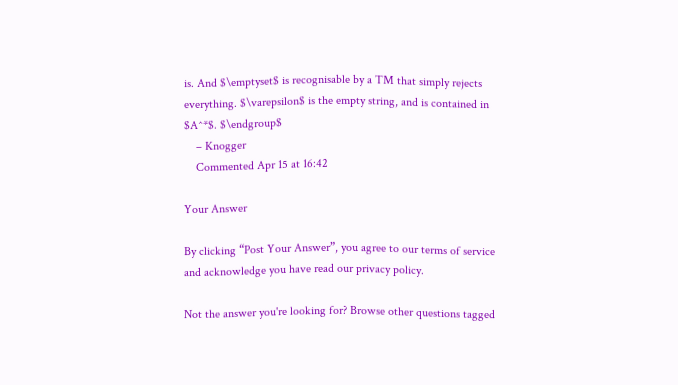is. And $\emptyset$ is recognisable by a TM that simply rejects everything. $\varepsilon$ is the empty string, and is contained in $A^*$. $\endgroup$
    – Knogger
    Commented Apr 15 at 16:42

Your Answer

By clicking “Post Your Answer”, you agree to our terms of service and acknowledge you have read our privacy policy.

Not the answer you're looking for? Browse other questions tagged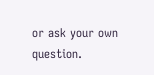or ask your own question.